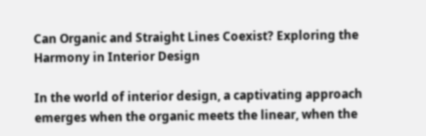Can Organic and Straight Lines Coexist? Exploring the Harmony in Interior Design

In the world of interior design, a captivating approach emerges when the organic meets the linear, when the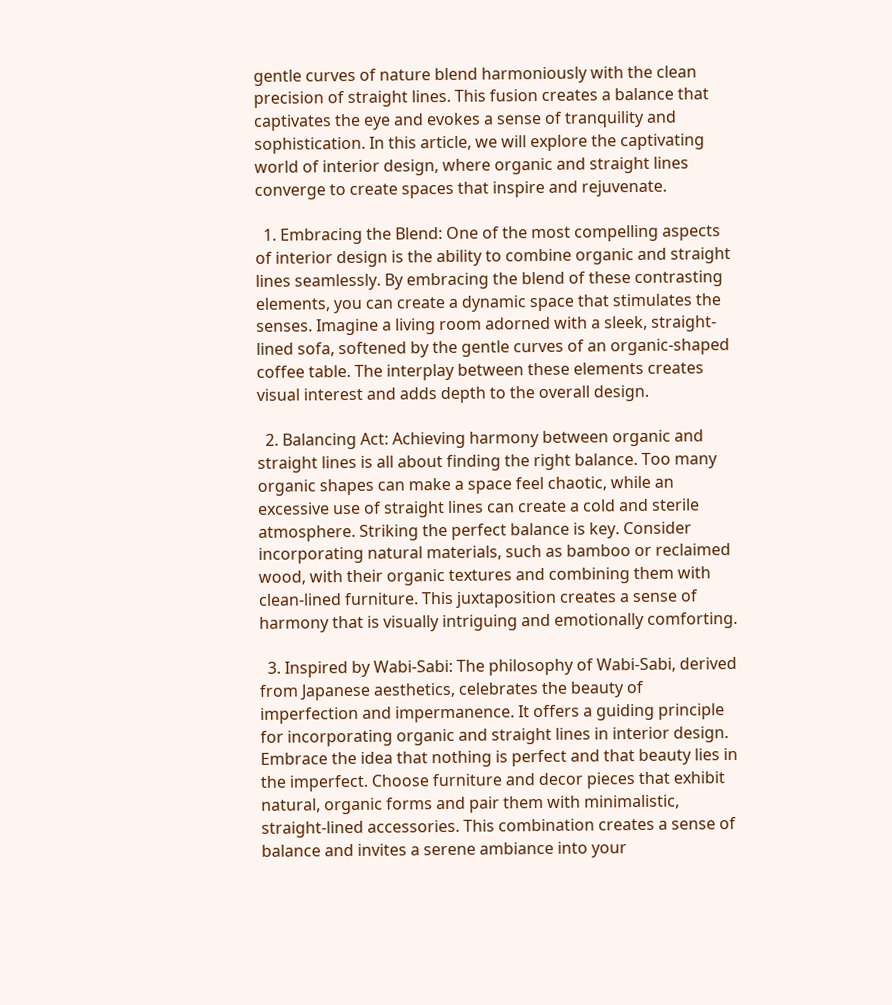gentle curves of nature blend harmoniously with the clean precision of straight lines. This fusion creates a balance that captivates the eye and evokes a sense of tranquility and sophistication. In this article, we will explore the captivating world of interior design, where organic and straight lines converge to create spaces that inspire and rejuvenate.

  1. Embracing the Blend: One of the most compelling aspects of interior design is the ability to combine organic and straight lines seamlessly. By embracing the blend of these contrasting elements, you can create a dynamic space that stimulates the senses. Imagine a living room adorned with a sleek, straight-lined sofa, softened by the gentle curves of an organic-shaped coffee table. The interplay between these elements creates visual interest and adds depth to the overall design.

  2. Balancing Act: Achieving harmony between organic and straight lines is all about finding the right balance. Too many organic shapes can make a space feel chaotic, while an excessive use of straight lines can create a cold and sterile atmosphere. Striking the perfect balance is key. Consider incorporating natural materials, such as bamboo or reclaimed wood, with their organic textures and combining them with clean-lined furniture. This juxtaposition creates a sense of harmony that is visually intriguing and emotionally comforting.

  3. Inspired by Wabi-Sabi: The philosophy of Wabi-Sabi, derived from Japanese aesthetics, celebrates the beauty of imperfection and impermanence. It offers a guiding principle for incorporating organic and straight lines in interior design. Embrace the idea that nothing is perfect and that beauty lies in the imperfect. Choose furniture and decor pieces that exhibit natural, organic forms and pair them with minimalistic, straight-lined accessories. This combination creates a sense of balance and invites a serene ambiance into your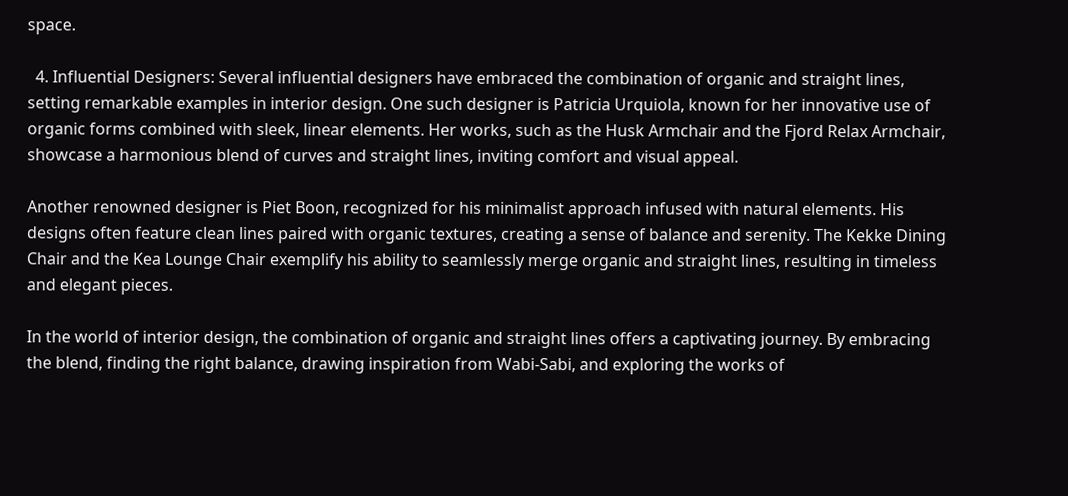space.

  4. Influential Designers: Several influential designers have embraced the combination of organic and straight lines, setting remarkable examples in interior design. One such designer is Patricia Urquiola, known for her innovative use of organic forms combined with sleek, linear elements. Her works, such as the Husk Armchair and the Fjord Relax Armchair, showcase a harmonious blend of curves and straight lines, inviting comfort and visual appeal.

Another renowned designer is Piet Boon, recognized for his minimalist approach infused with natural elements. His designs often feature clean lines paired with organic textures, creating a sense of balance and serenity. The Kekke Dining Chair and the Kea Lounge Chair exemplify his ability to seamlessly merge organic and straight lines, resulting in timeless and elegant pieces.

In the world of interior design, the combination of organic and straight lines offers a captivating journey. By embracing the blend, finding the right balance, drawing inspiration from Wabi-Sabi, and exploring the works of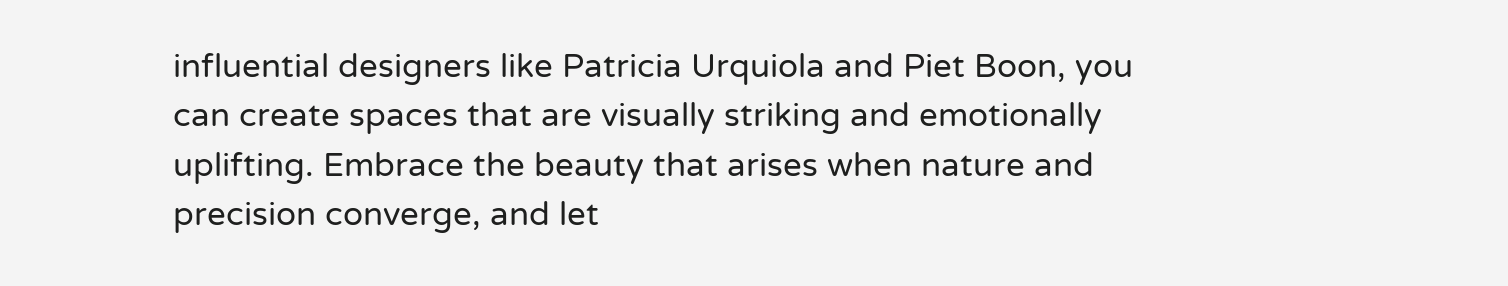influential designers like Patricia Urquiola and Piet Boon, you can create spaces that are visually striking and emotionally uplifting. Embrace the beauty that arises when nature and precision converge, and let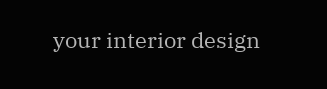your interior design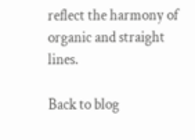reflect the harmony of organic and straight lines.

Back to blog